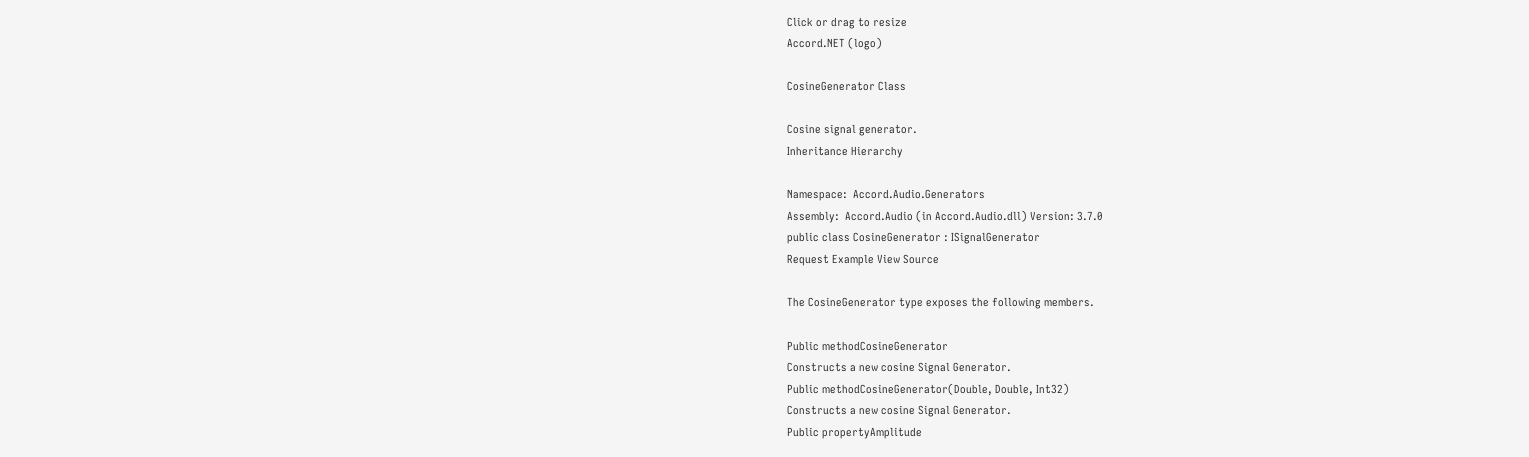Click or drag to resize
Accord.NET (logo)

CosineGenerator Class

Cosine signal generator.
Inheritance Hierarchy

Namespace:  Accord.Audio.Generators
Assembly:  Accord.Audio (in Accord.Audio.dll) Version: 3.7.0
public class CosineGenerator : ISignalGenerator
Request Example View Source

The CosineGenerator type exposes the following members.

Public methodCosineGenerator
Constructs a new cosine Signal Generator.
Public methodCosineGenerator(Double, Double, Int32)
Constructs a new cosine Signal Generator.
Public propertyAmplitude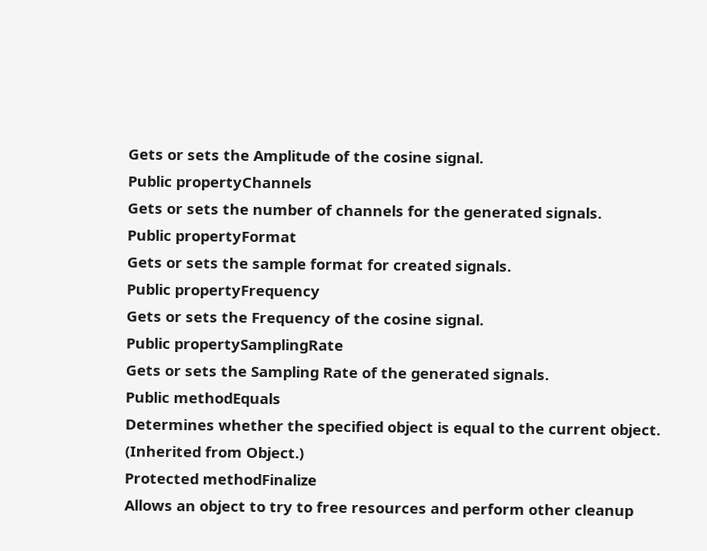Gets or sets the Amplitude of the cosine signal.
Public propertyChannels
Gets or sets the number of channels for the generated signals.
Public propertyFormat
Gets or sets the sample format for created signals.
Public propertyFrequency
Gets or sets the Frequency of the cosine signal.
Public propertySamplingRate
Gets or sets the Sampling Rate of the generated signals.
Public methodEquals
Determines whether the specified object is equal to the current object.
(Inherited from Object.)
Protected methodFinalize
Allows an object to try to free resources and perform other cleanup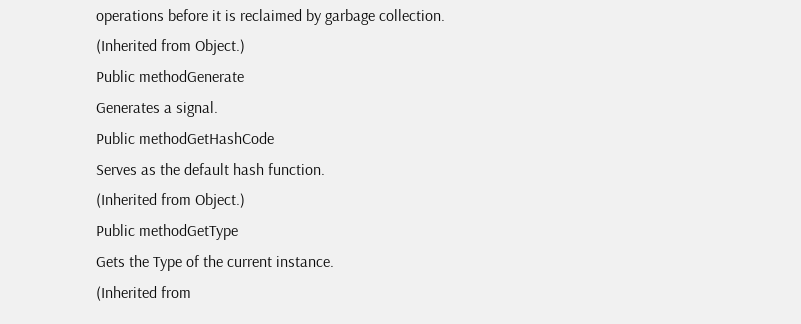operations before it is reclaimed by garbage collection.
(Inherited from Object.)
Public methodGenerate
Generates a signal.
Public methodGetHashCode
Serves as the default hash function.
(Inherited from Object.)
Public methodGetType
Gets the Type of the current instance.
(Inherited from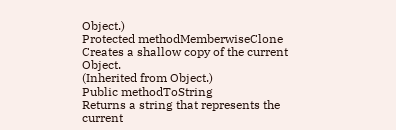Object.)
Protected methodMemberwiseClone
Creates a shallow copy of the current Object.
(Inherited from Object.)
Public methodToString
Returns a string that represents the current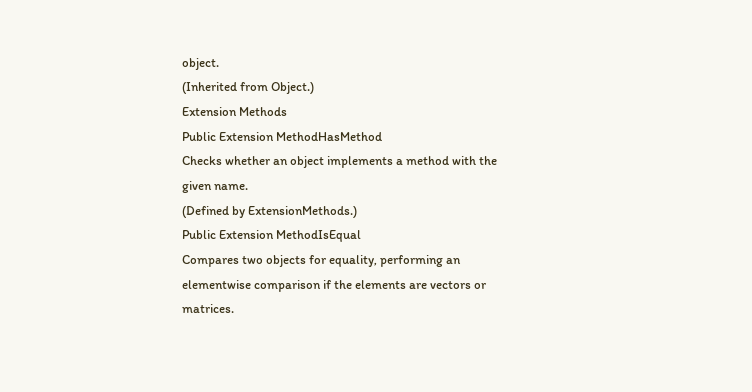object.
(Inherited from Object.)
Extension Methods
Public Extension MethodHasMethod
Checks whether an object implements a method with the given name.
(Defined by ExtensionMethods.)
Public Extension MethodIsEqual
Compares two objects for equality, performing an elementwise comparison if the elements are vectors or matrices.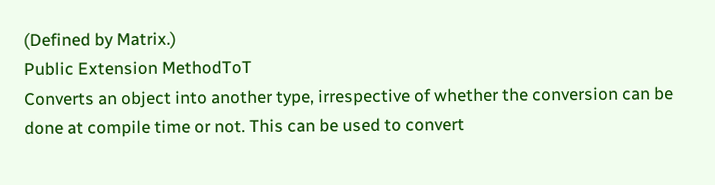(Defined by Matrix.)
Public Extension MethodToT
Converts an object into another type, irrespective of whether the conversion can be done at compile time or not. This can be used to convert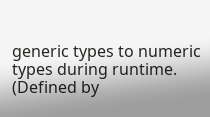generic types to numeric types during runtime.
(Defined by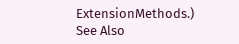ExtensionMethods.)
See Also